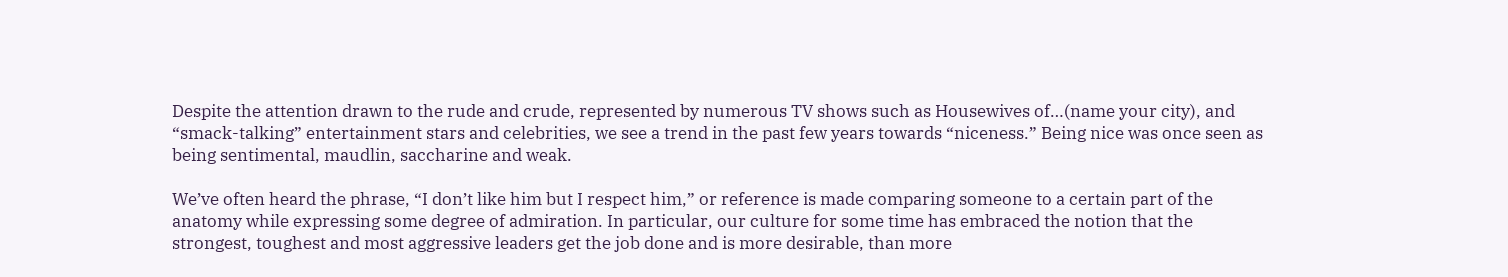Despite the attention drawn to the rude and crude, represented by numerous TV shows such as Housewives of…(name your city), and “smack-talking” entertainment stars and celebrities, we see a trend in the past few years towards “niceness.” Being nice was once seen as being sentimental, maudlin, saccharine and weak.

We’ve often heard the phrase, “I don’t like him but I respect him,” or reference is made comparing someone to a certain part of the anatomy while expressing some degree of admiration. In particular, our culture for some time has embraced the notion that the strongest, toughest and most aggressive leaders get the job done and is more desirable, than more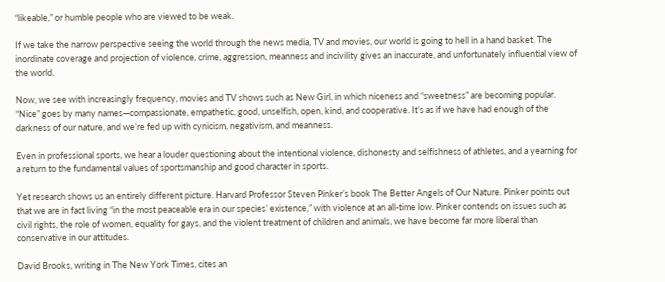“likeable,” or humble people who are viewed to be weak.

If we take the narrow perspective seeing the world through the news media, TV and movies, our world is going to hell in a hand basket. The inordinate coverage and projection of violence, crime, aggression, meanness and incivility gives an inaccurate, and unfortunately influential view of the world.

Now, we see with increasingly frequency, movies and TV shows such as New Girl, in which niceness and “sweetness” are becoming popular. “Nice” goes by many names—compassionate, empathetic, good, unselfish, open, kind, and cooperative. It’s as if we have had enough of the darkness of our nature, and we’re fed up with cynicism, negativism, and meanness.

Even in professional sports, we hear a louder questioning about the intentional violence, dishonesty and selfishness of athletes, and a yearning for a return to the fundamental values of sportsmanship and good character in sports.

Yet research shows us an entirely different picture. Harvard Professor Steven Pinker’s book The Better Angels of Our Nature. Pinker points out that we are in fact living “in the most peaceable era in our species’ existence,” with violence at an all-time low. Pinker contends on issues such as civil rights, the role of women, equality for gays, and the violent treatment of children and animals, we have become far more liberal than conservative in our attitudes.

David Brooks, writing in The New York Times, cites an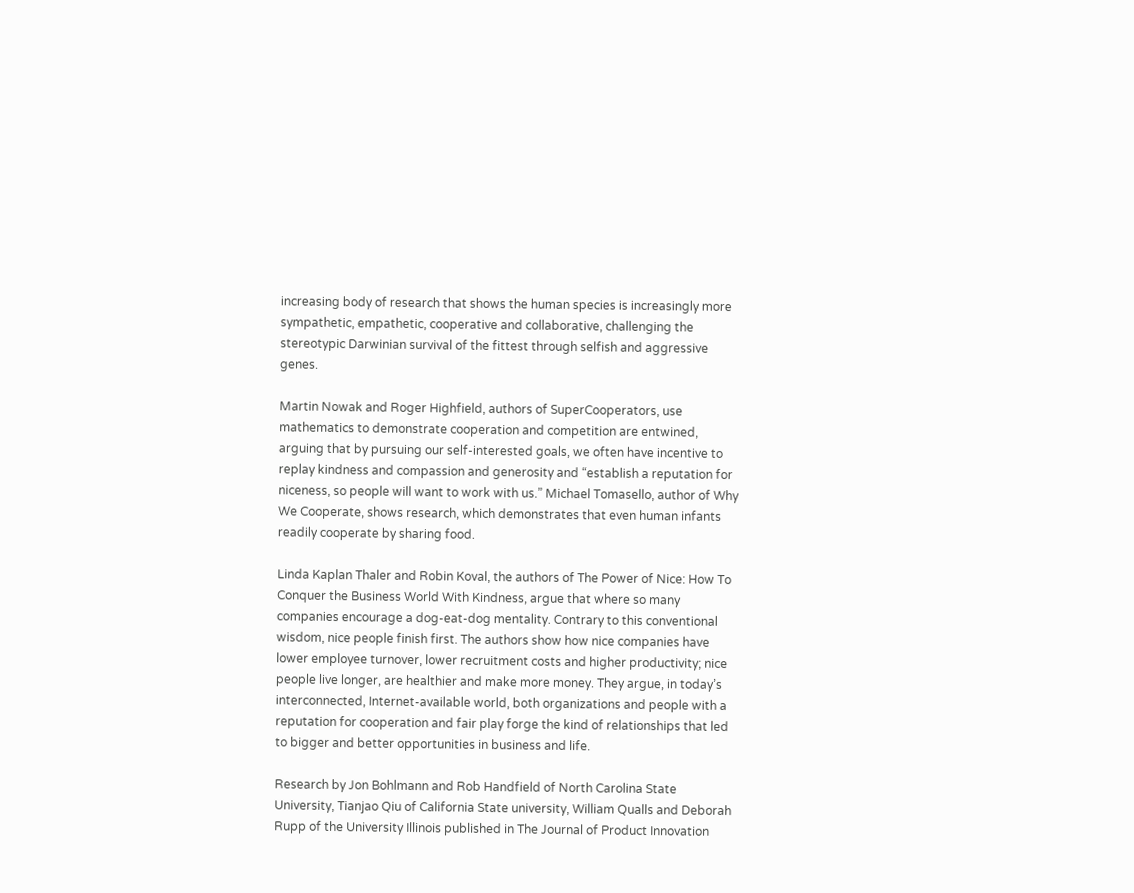increasing body of research that shows the human species is increasingly more sympathetic, empathetic, cooperative and collaborative, challenging the stereotypic Darwinian survival of the fittest through selfish and aggressive genes.

Martin Nowak and Roger Highfield, authors of SuperCooperators, use mathematics to demonstrate cooperation and competition are entwined, arguing that by pursuing our self-interested goals, we often have incentive to replay kindness and compassion and generosity and “establish a reputation for niceness, so people will want to work with us.” Michael Tomasello, author of Why We Cooperate, shows research, which demonstrates that even human infants readily cooperate by sharing food.

Linda Kaplan Thaler and Robin Koval, the authors of The Power of Nice: How To Conquer the Business World With Kindness, argue that where so many companies encourage a dog-eat-dog mentality. Contrary to this conventional wisdom, nice people finish first. The authors show how nice companies have lower employee turnover, lower recruitment costs and higher productivity; nice people live longer, are healthier and make more money. They argue, in today’s interconnected, Internet-available world, both organizations and people with a reputation for cooperation and fair play forge the kind of relationships that led to bigger and better opportunities in business and life.

Research by Jon Bohlmann and Rob Handfield of North Carolina State University, Tianjao Qiu of California State university, William Qualls and Deborah Rupp of the University Illinois published in The Journal of Product Innovation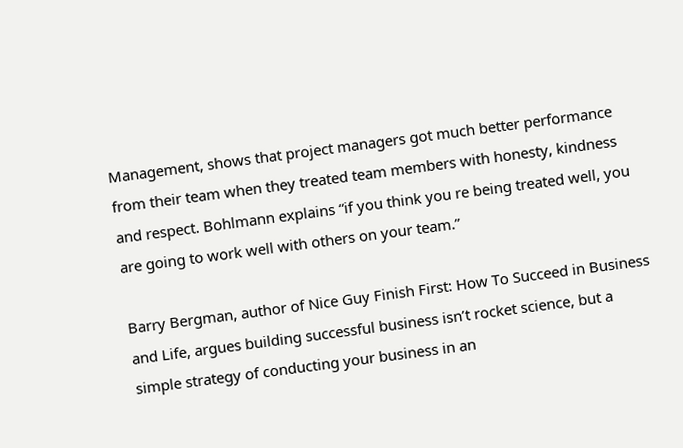Management, shows that project managers got much better performance from their team when they treated team members with honesty, kindness and respect. Bohlmann explains “if you think you re being treated well, you are going to work well with others on your team.”

Barry Bergman, author of Nice Guy Finish First: How To Succeed in Business and Life, argues building successful business isn’t rocket science, but a simple strategy of conducting your business in an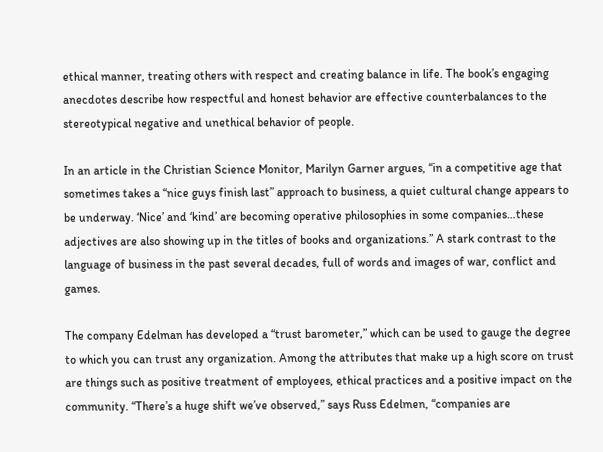ethical manner, treating others with respect and creating balance in life. The book’s engaging anecdotes describe how respectful and honest behavior are effective counterbalances to the stereotypical negative and unethical behavior of people.

In an article in the Christian Science Monitor, Marilyn Garner argues, “in a competitive age that sometimes takes a “nice guys finish last” approach to business, a quiet cultural change appears to be underway. ‘Nice’ and ‘kind’ are becoming operative philosophies in some companies…these adjectives are also showing up in the titles of books and organizations.” A stark contrast to the language of business in the past several decades, full of words and images of war, conflict and games.

The company Edelman has developed a “trust barometer,” which can be used to gauge the degree to which you can trust any organization. Among the attributes that make up a high score on trust are things such as positive treatment of employees, ethical practices and a positive impact on the community. “There’s a huge shift we’ve observed,” says Russ Edelmen, “companies are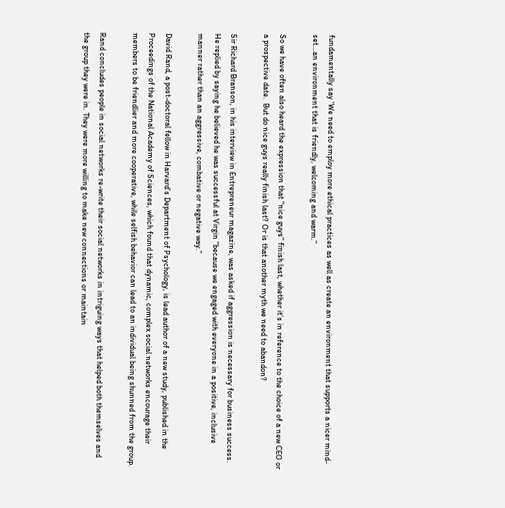fundamentally say ‘We need to employ more ethical practices as well as create an environment that supports a nicer mind-set…an environment that is friendly, welcoming and warm.”

So we have often also heard the expression that “nice guys” finish last, whether it’s in reference to the choice of a new CEO or a prospective date.  But do nice guys really finish last? Or is that another myth we need to abandon?

Sir Richard Branson, in his interview in Entrepreneur magazine, was asked if aggression is necessary for business success. He replied by saying he believed he was successful at Virgin “because we engaged with everyone in a positive, inclusive manner rather than an aggressive, combative or negative way.”

David Rand, a post-doctoral fellow in Harvard’s Department of Psychology, is lead author of a new study, published in the Proceedings of the National Academy of Sciences, which found that dynamic, complex social networks encourage their members to be friendlier and more cooperative, while selfish behavior can lead to an individual being shunned from the group.

Rand concludes people in social networks re-write their social networks in intriguing ways that helped both themselves and the group they were in. They were more willing to make new connections or maintain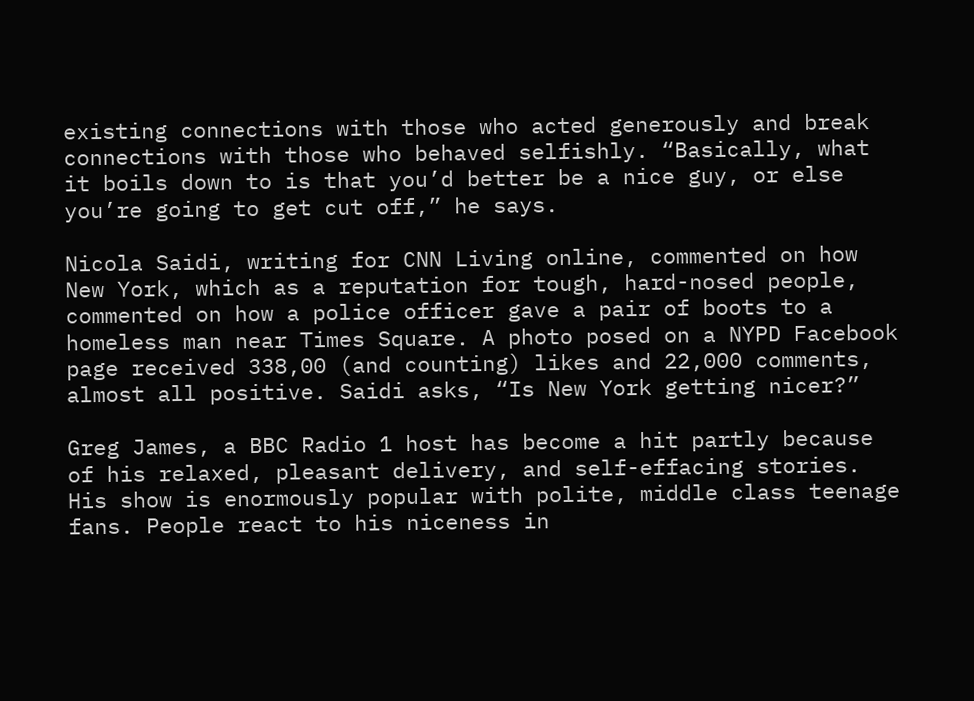existing connections with those who acted generously and break connections with those who behaved selfishly. “Basically, what it boils down to is that you’d better be a nice guy, or else you’re going to get cut off,” he says.

Nicola Saidi, writing for CNN Living online, commented on how New York, which as a reputation for tough, hard-nosed people, commented on how a police officer gave a pair of boots to a homeless man near Times Square. A photo posed on a NYPD Facebook page received 338,00 (and counting) likes and 22,000 comments, almost all positive. Saidi asks, “Is New York getting nicer?”

Greg James, a BBC Radio 1 host has become a hit partly because of his relaxed, pleasant delivery, and self-effacing stories. His show is enormously popular with polite, middle class teenage fans. People react to his niceness in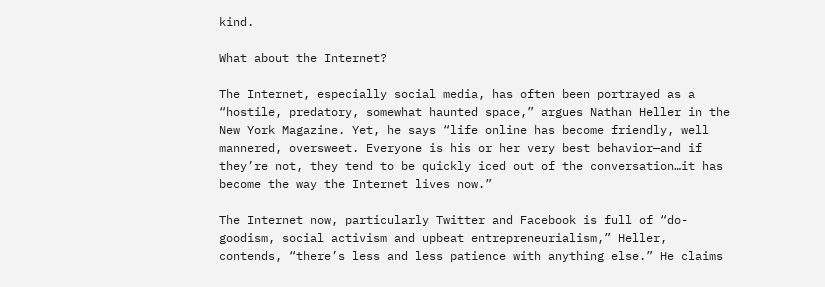kind.

What about the Internet?

The Internet, especially social media, has often been portrayed as a “hostile, predatory, somewhat haunted space,” argues Nathan Heller in the New York Magazine. Yet, he says “life online has become friendly, well mannered, oversweet. Everyone is his or her very best behavior—and if they’re not, they tend to be quickly iced out of the conversation…it has become the way the Internet lives now.”

The Internet now, particularly Twitter and Facebook is full of “do-goodism, social activism and upbeat entrepreneurialism,” Heller, contends, “there’s less and less patience with anything else.” He claims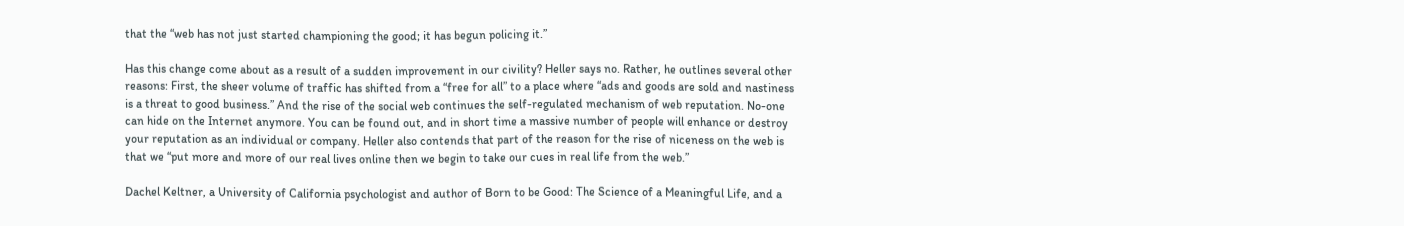that the “web has not just started championing the good; it has begun policing it.”

Has this change come about as a result of a sudden improvement in our civility? Heller says no. Rather, he outlines several other reasons: First, the sheer volume of traffic has shifted from a “free for all” to a place where “ads and goods are sold and nastiness is a threat to good business.” And the rise of the social web continues the self-regulated mechanism of web reputation. No-one can hide on the Internet anymore. You can be found out, and in short time a massive number of people will enhance or destroy your reputation as an individual or company. Heller also contends that part of the reason for the rise of niceness on the web is that we “put more and more of our real lives online then we begin to take our cues in real life from the web.”

Dachel Keltner, a University of California psychologist and author of Born to be Good: The Science of a Meaningful Life, and a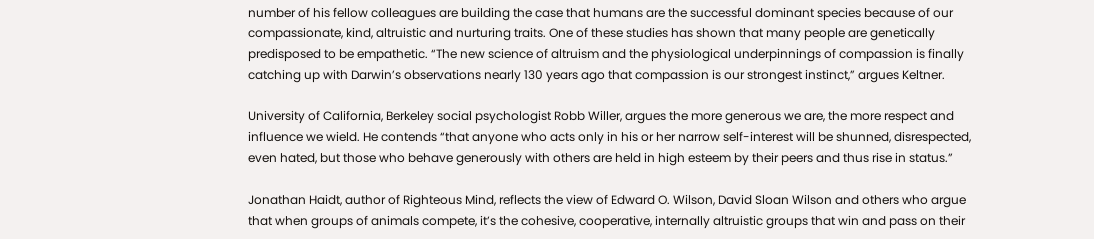number of his fellow colleagues are building the case that humans are the successful dominant species because of our compassionate, kind, altruistic and nurturing traits. One of these studies has shown that many people are genetically predisposed to be empathetic. “The new science of altruism and the physiological underpinnings of compassion is finally catching up with Darwin’s observations nearly 130 years ago that compassion is our strongest instinct,” argues Keltner.

University of California, Berkeley social psychologist Robb Willer, argues the more generous we are, the more respect and influence we wield. He contends “that anyone who acts only in his or her narrow self-interest will be shunned, disrespected, even hated, but those who behave generously with others are held in high esteem by their peers and thus rise in status.”

Jonathan Haidt, author of Righteous Mind, reflects the view of Edward O. Wilson, David Sloan Wilson and others who argue that when groups of animals compete, it’s the cohesive, cooperative, internally altruistic groups that win and pass on their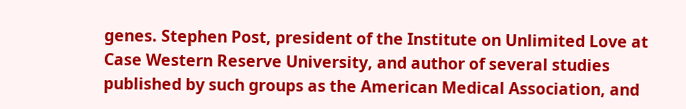genes. Stephen Post, president of the Institute on Unlimited Love at Case Western Reserve University, and author of several studies published by such groups as the American Medical Association, and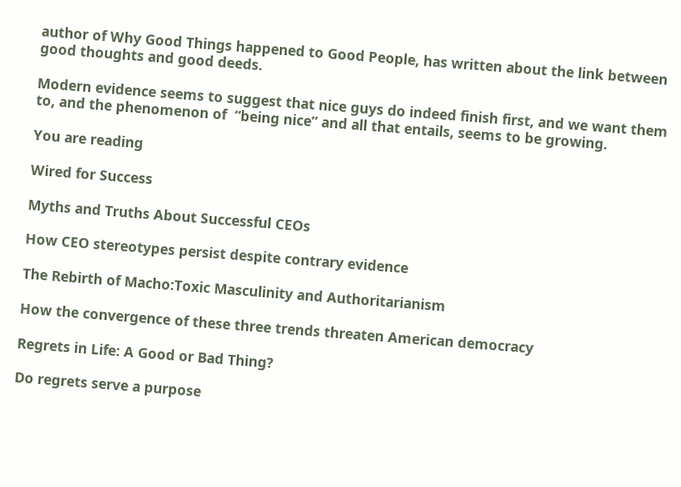author of Why Good Things happened to Good People, has written about the link between good thoughts and good deeds.

Modern evidence seems to suggest that nice guys do indeed finish first, and we want them to, and the phenomenon of  “being nice” and all that entails, seems to be growing.

You are reading

Wired for Success

Myths and Truths About Successful CEOs

How CEO stereotypes persist despite contrary evidence

The Rebirth of Macho:Toxic Masculinity and Authoritarianism

How the convergence of these three trends threaten American democracy

Regrets in Life: A Good or Bad Thing?

Do regrets serve a purpose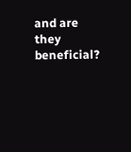and are they beneficial?